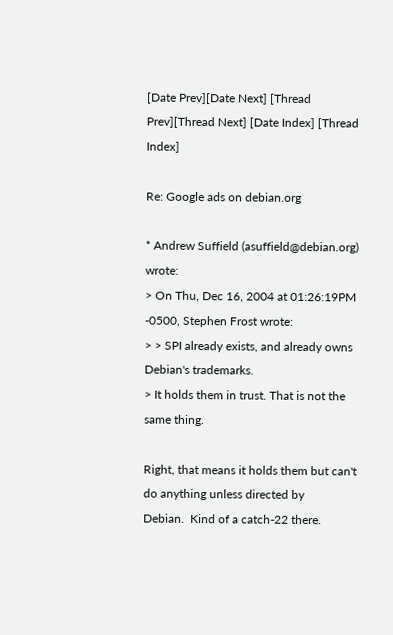[Date Prev][Date Next] [Thread Prev][Thread Next] [Date Index] [Thread Index]

Re: Google ads on debian.org

* Andrew Suffield (asuffield@debian.org) wrote:
> On Thu, Dec 16, 2004 at 01:26:19PM -0500, Stephen Frost wrote:
> > SPI already exists, and already owns Debian's trademarks.
> It holds them in trust. That is not the same thing.

Right, that means it holds them but can't do anything unless directed by
Debian.  Kind of a catch-22 there.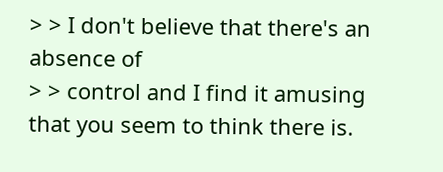> > I don't believe that there's an absence of
> > control and I find it amusing that you seem to think there is.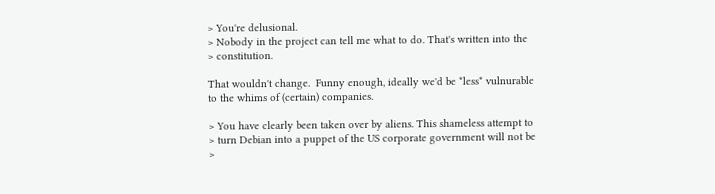> You're delusional.
> Nobody in the project can tell me what to do. That's written into the
> constitution.

That wouldn't change.  Funny enough, ideally we'd be *less* vulnurable
to the whims of (certain) companies.

> You have clearly been taken over by aliens. This shameless attempt to
> turn Debian into a puppet of the US corporate government will not be
>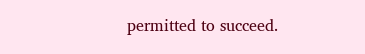permitted to succeed.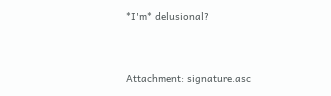*I'm* delusional?


Attachment: signature.asc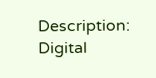Description: Digital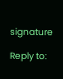signature

Reply to: